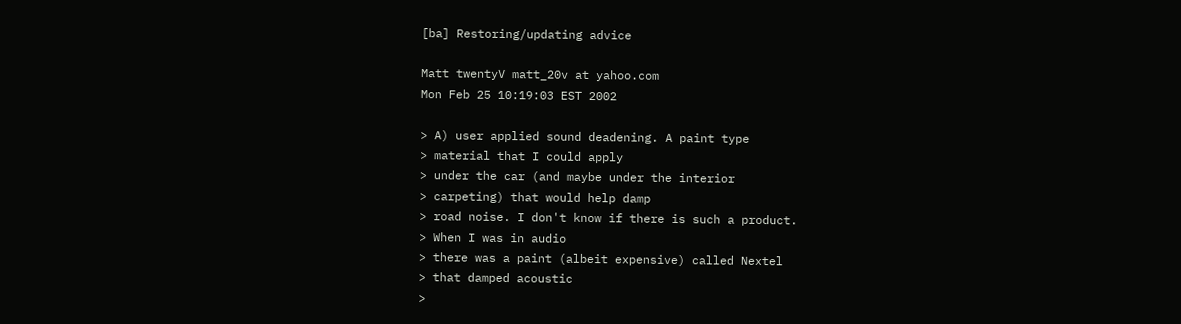[ba] Restoring/updating advice

Matt twentyV matt_20v at yahoo.com
Mon Feb 25 10:19:03 EST 2002

> A) user applied sound deadening. A paint type
> material that I could apply
> under the car (and maybe under the interior
> carpeting) that would help damp
> road noise. I don't know if there is such a product.
> When I was in audio
> there was a paint (albeit expensive) called Nextel
> that damped acoustic
>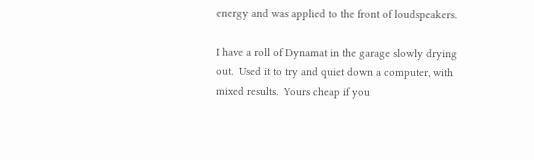energy and was applied to the front of loudspeakers.

I have a roll of Dynamat in the garage slowly drying
out.  Used it to try and quiet down a computer, with
mixed results.  Yours cheap if you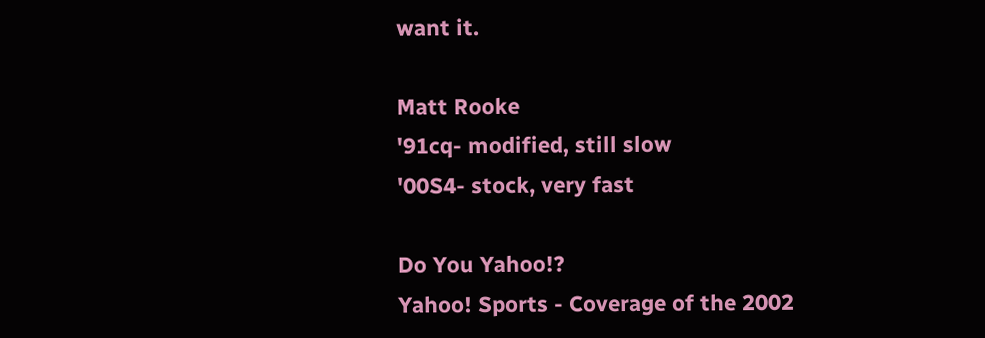want it.

Matt Rooke
'91cq- modified, still slow
'00S4- stock, very fast

Do You Yahoo!?
Yahoo! Sports - Coverage of the 2002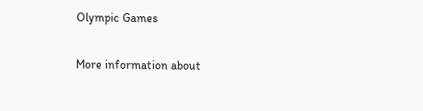Olympic Games

More information about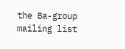the Ba-group mailing list